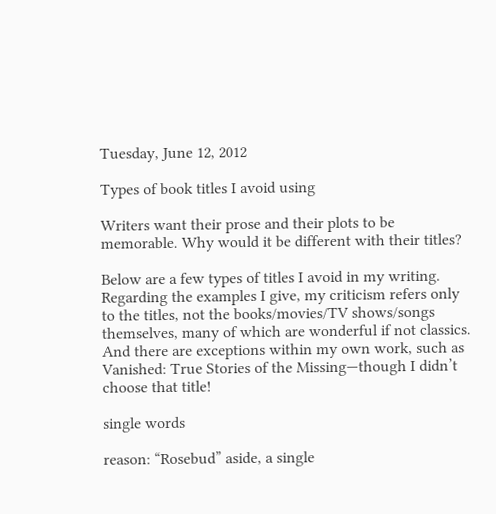Tuesday, June 12, 2012

Types of book titles I avoid using

Writers want their prose and their plots to be memorable. Why would it be different with their titles?

Below are a few types of titles I avoid in my writing. Regarding the examples I give, my criticism refers only to the titles, not the books/movies/TV shows/songs themselves, many of which are wonderful if not classics. And there are exceptions within my own work, such as Vanished: True Stories of the Missing—though I didn’t choose that title!

single words

reason: “Rosebud” aside, a single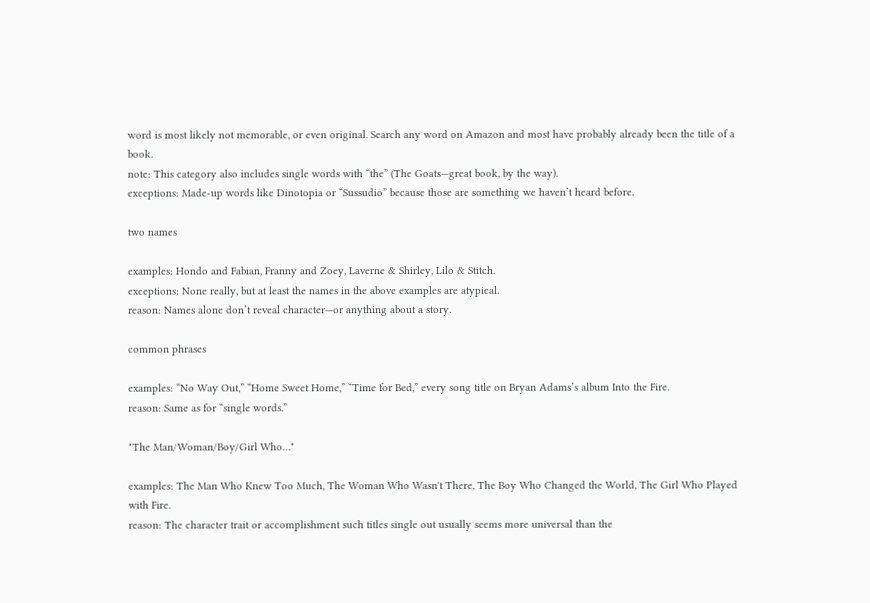word is most likely not memorable, or even original. Search any word on Amazon and most have probably already been the title of a book.
note: This category also includes single words with “the” (The Goats—great book, by the way).
exceptions: Made-up words like Dinotopia or “Sussudio” because those are something we haven’t heard before.

two names

examples: Hondo and Fabian, Franny and Zoey, Laverne & Shirley, Lilo & Stitch.
exceptions: None really, but at least the names in the above examples are atypical.
reason: Names alone don’t reveal character—or anything about a story.

common phrases

examples: “No Way Out,” “Home Sweet Home,” “Time for Bed,” every song title on Bryan Adams’s album Into the Fire.
reason: Same as for “single words.”

"The Man/Woman/Boy/Girl Who…"

examples: The Man Who Knew Too Much, The Woman Who Wasn't There, The Boy Who Changed the World, The Girl Who Played with Fire.
reason: The character trait or accomplishment such titles single out usually seems more universal than the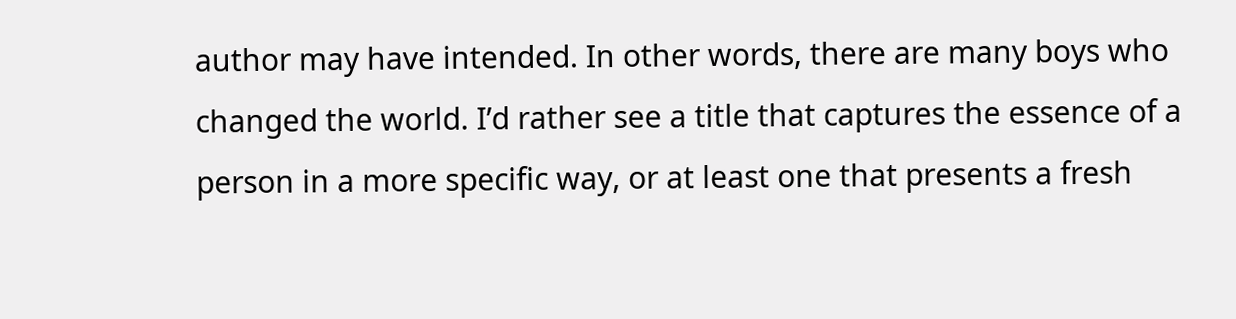author may have intended. In other words, there are many boys who changed the world. I’d rather see a title that captures the essence of a person in a more specific way, or at least one that presents a fresh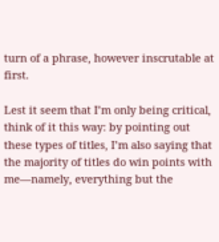turn of a phrase, however inscrutable at first.

Lest it seem that I’m only being critical, think of it this way: by pointing out these types of titles, I’m also saying that the majority of titles do win points with me—namely, everything but the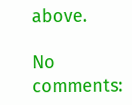above.

No comments: